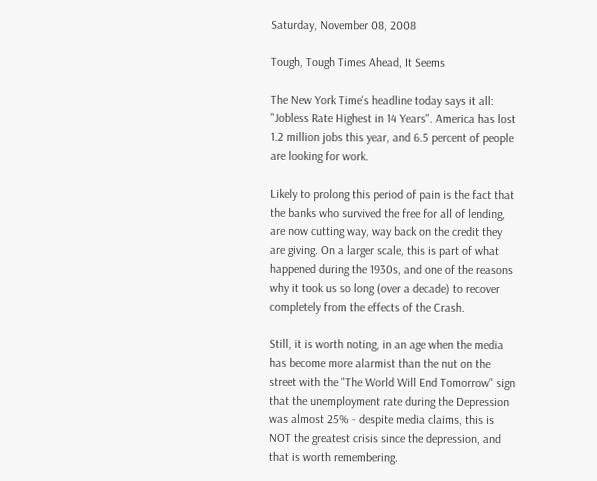Saturday, November 08, 2008

Tough, Tough Times Ahead, It Seems

The New York Time's headline today says it all: "Jobless Rate Highest in 14 Years". America has lost 1.2 million jobs this year, and 6.5 percent of people are looking for work.

Likely to prolong this period of pain is the fact that the banks who survived the free for all of lending, are now cutting way, way back on the credit they are giving. On a larger scale, this is part of what happened during the 1930s, and one of the reasons why it took us so long (over a decade) to recover completely from the effects of the Crash.

Still, it is worth noting, in an age when the media has become more alarmist than the nut on the street with the "The World Will End Tomorrow" sign that the unemployment rate during the Depression was almost 25% - despite media claims, this is NOT the greatest crisis since the depression, and that is worth remembering.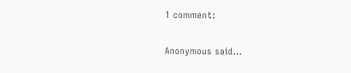1 comment:

Anonymous said...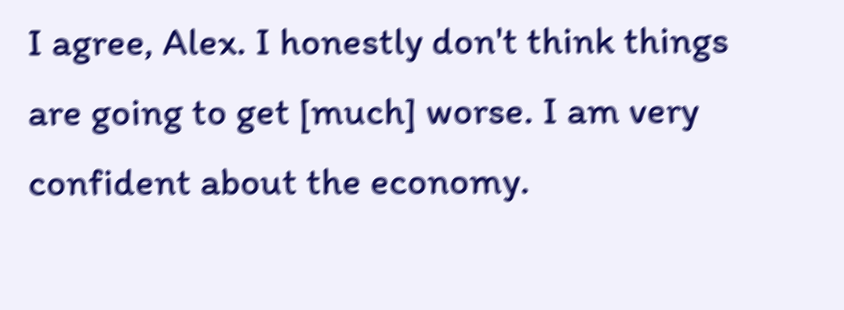I agree, Alex. I honestly don't think things are going to get [much] worse. I am very confident about the economy.